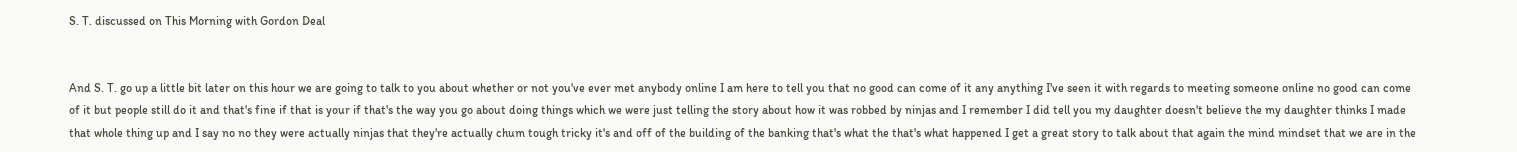S. T. discussed on This Morning with Gordon Deal


And S. T. go up a little bit later on this hour we are going to talk to you about whether or not you've ever met anybody online I am here to tell you that no good can come of it any anything I've seen it with regards to meeting someone online no good can come of it but people still do it and that's fine if that is your if that's the way you go about doing things which we were just telling the story about how it was robbed by ninjas and I remember I did tell you my daughter doesn't believe the my daughter thinks I made that whole thing up and I say no no they were actually ninjas that they're actually chum tough tricky it's and off of the building of the banking that's what the that's what happened I get a great story to talk about that again the mind mindset that we are in the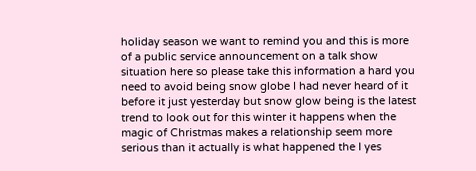holiday season we want to remind you and this is more of a public service announcement on a talk show situation here so please take this information a hard you need to avoid being snow globe I had never heard of it before it just yesterday but snow glow being is the latest trend to look out for this winter it happens when the magic of Christmas makes a relationship seem more serious than it actually is what happened the I yes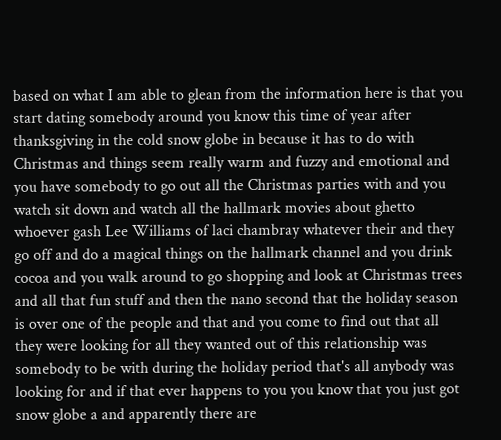based on what I am able to glean from the information here is that you start dating somebody around you know this time of year after thanksgiving in the cold snow globe in because it has to do with Christmas and things seem really warm and fuzzy and emotional and you have somebody to go out all the Christmas parties with and you watch sit down and watch all the hallmark movies about ghetto whoever gash Lee Williams of laci chambray whatever their and they go off and do a magical things on the hallmark channel and you drink cocoa and you walk around to go shopping and look at Christmas trees and all that fun stuff and then the nano second that the holiday season is over one of the people and that and you come to find out that all they were looking for all they wanted out of this relationship was somebody to be with during the holiday period that's all anybody was looking for and if that ever happens to you you know that you just got snow globe a and apparently there are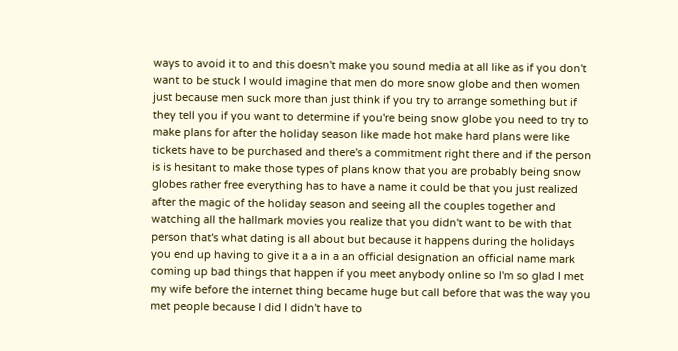ways to avoid it to and this doesn't make you sound media at all like as if you don't want to be stuck I would imagine that men do more snow globe and then women just because men suck more than just think if you try to arrange something but if they tell you if you want to determine if you're being snow globe you need to try to make plans for after the holiday season like made hot make hard plans were like tickets have to be purchased and there's a commitment right there and if the person is is hesitant to make those types of plans know that you are probably being snow globes rather free everything has to have a name it could be that you just realized after the magic of the holiday season and seeing all the couples together and watching all the hallmark movies you realize that you didn't want to be with that person that's what dating is all about but because it happens during the holidays you end up having to give it a a in a an official designation an official name mark coming up bad things that happen if you meet anybody online so I'm so glad I met my wife before the internet thing became huge but call before that was the way you met people because I did I didn't have to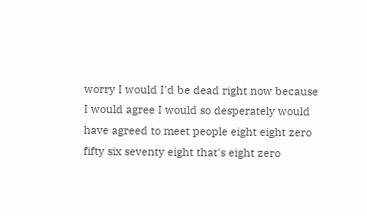worry I would I'd be dead right now because I would agree I would so desperately would have agreed to meet people eight eight zero fifty six seventy eight that's eight zero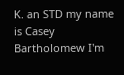K. an STD my name is Casey Bartholomew I'm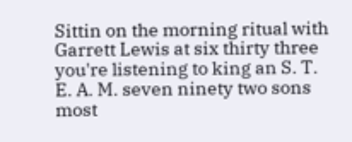Sittin on the morning ritual with Garrett Lewis at six thirty three you're listening to king an S. T. E. A. M. seven ninety two sons most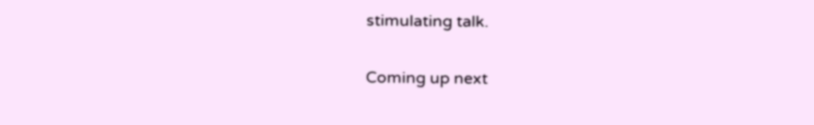stimulating talk.

Coming up next